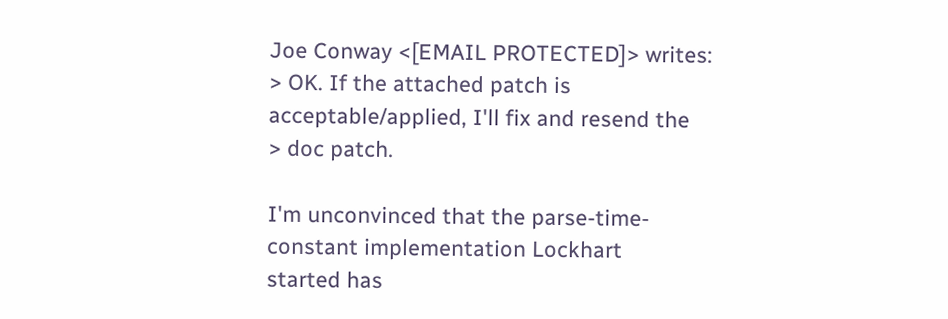Joe Conway <[EMAIL PROTECTED]> writes:
> OK. If the attached patch is acceptable/applied, I'll fix and resend the
> doc patch.

I'm unconvinced that the parse-time-constant implementation Lockhart
started has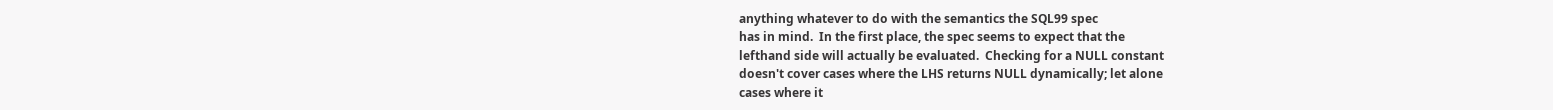anything whatever to do with the semantics the SQL99 spec
has in mind.  In the first place, the spec seems to expect that the
lefthand side will actually be evaluated.  Checking for a NULL constant
doesn't cover cases where the LHS returns NULL dynamically; let alone
cases where it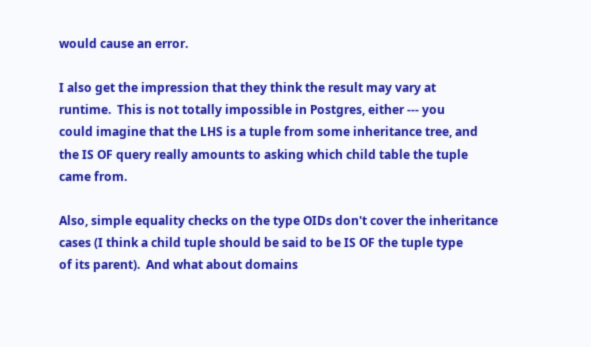would cause an error.

I also get the impression that they think the result may vary at
runtime.  This is not totally impossible in Postgres, either --- you
could imagine that the LHS is a tuple from some inheritance tree, and
the IS OF query really amounts to asking which child table the tuple
came from.

Also, simple equality checks on the type OIDs don't cover the inheritance
cases (I think a child tuple should be said to be IS OF the tuple type
of its parent).  And what about domains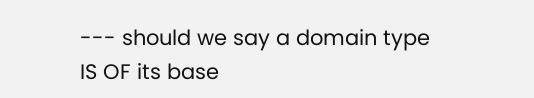--- should we say a domain type
IS OF its base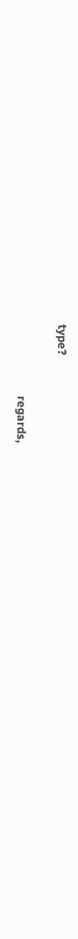type?

                        regards,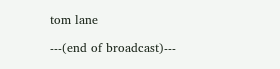tom lane

---(end of broadcast)---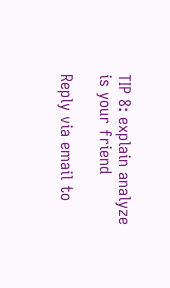TIP 8: explain analyze is your friend

Reply via email to